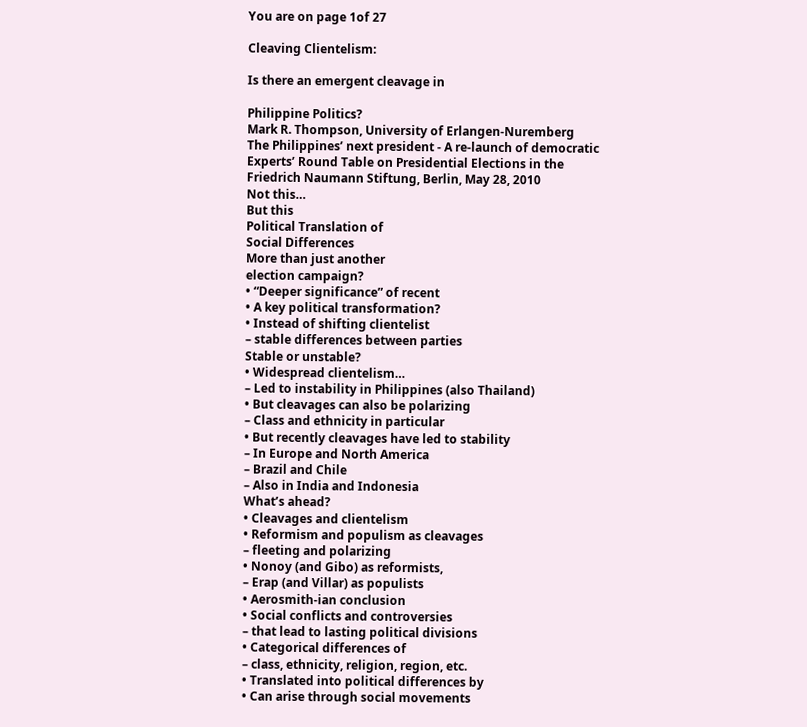You are on page 1of 27

Cleaving Clientelism:

Is there an emergent cleavage in

Philippine Politics?
Mark R. Thompson, University of Erlangen-Nuremberg
The Philippines’ next president - A re-launch of democratic
Experts’ Round Table on Presidential Elections in the
Friedrich Naumann Stiftung, Berlin, May 28, 2010
Not this…
But this
Political Translation of
Social Differences
More than just another
election campaign?
• “Deeper significance” of recent
• A key political transformation?
• Instead of shifting clientelist
– stable differences between parties
Stable or unstable?
• Widespread clientelism…
– Led to instability in Philippines (also Thailand)
• But cleavages can also be polarizing
– Class and ethnicity in particular
• But recently cleavages have led to stability
– In Europe and North America
– Brazil and Chile
– Also in India and Indonesia
What’s ahead?
• Cleavages and clientelism
• Reformism and populism as cleavages
– fleeting and polarizing
• Nonoy (and Gibo) as reformists,
– Erap (and Villar) as populists
• Aerosmith-ian conclusion
• Social conflicts and controversies
– that lead to lasting political divisions
• Categorical differences of
– class, ethnicity, religion, region, etc.
• Translated into political differences by
• Can arise through social movements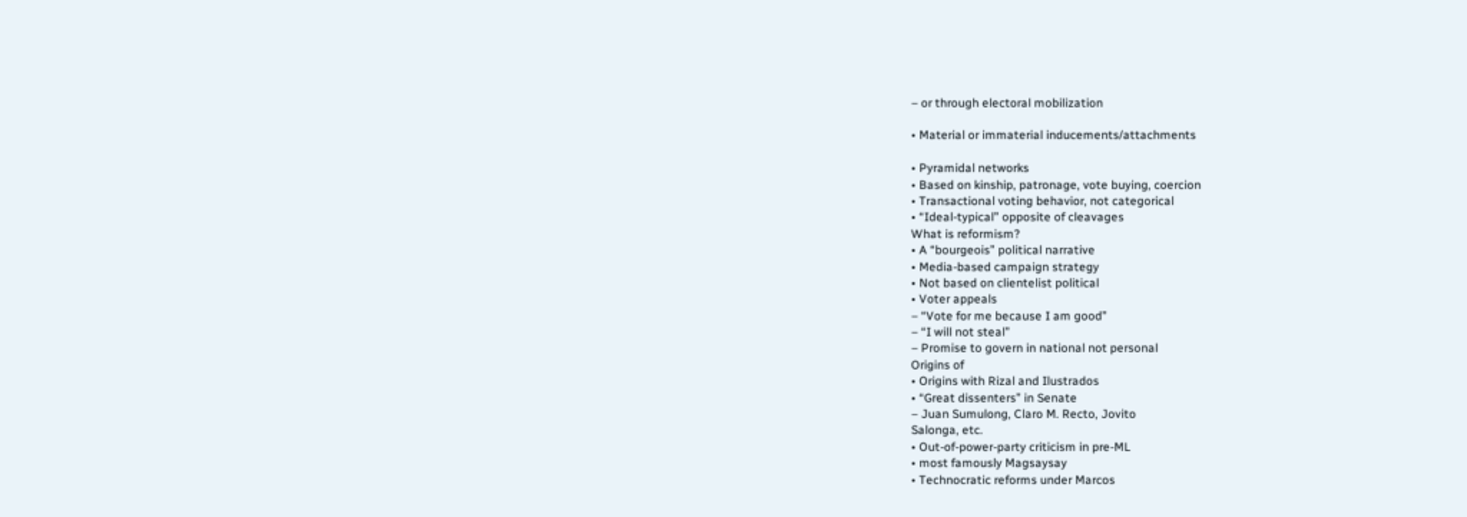– or through electoral mobilization

• Material or immaterial inducements/attachments

• Pyramidal networks
• Based on kinship, patronage, vote buying, coercion
• Transactional voting behavior, not categorical
• “Ideal-typical” opposite of cleavages
What is reformism?
• A “bourgeois” political narrative
• Media-based campaign strategy
• Not based on clientelist political
• Voter appeals
– “Vote for me because I am good”
– “I will not steal”
– Promise to govern in national not personal
Origins of
• Origins with Rizal and Ilustrados
• “Great dissenters” in Senate
– Juan Sumulong, Claro M. Recto, Jovito
Salonga, etc.
• Out-of-power-party criticism in pre-ML
• most famously Magsaysay
• Technocratic reforms under Marcos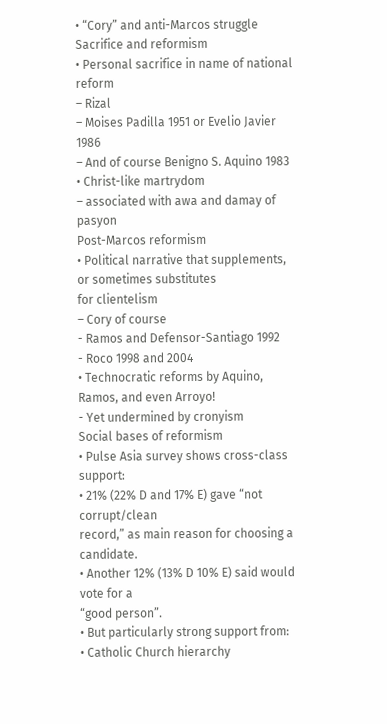• “Cory” and anti-Marcos struggle
Sacrifice and reformism
• Personal sacrifice in name of national reform
– Rizal
– Moises Padilla 1951 or Evelio Javier 1986
– And of course Benigno S. Aquino 1983
• Christ-like martrydom
– associated with awa and damay of pasyon
Post-Marcos reformism
• Political narrative that supplements, or sometimes substitutes
for clientelism
– Cory of course
- Ramos and Defensor-Santiago 1992
- Roco 1998 and 2004
• Technocratic reforms by Aquino, Ramos, and even Arroyo!
- Yet undermined by cronyism
Social bases of reformism
• Pulse Asia survey shows cross-class support:
• 21% (22% D and 17% E) gave “not corrupt/clean
record,” as main reason for choosing a candidate.
• Another 12% (13% D 10% E) said would vote for a
“good person”.
• But particularly strong support from:
• Catholic Church hierarchy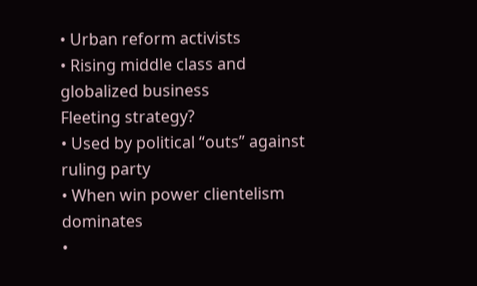• Urban reform activists
• Rising middle class and globalized business
Fleeting strategy?
• Used by political “outs” against ruling party
• When win power clientelism dominates
•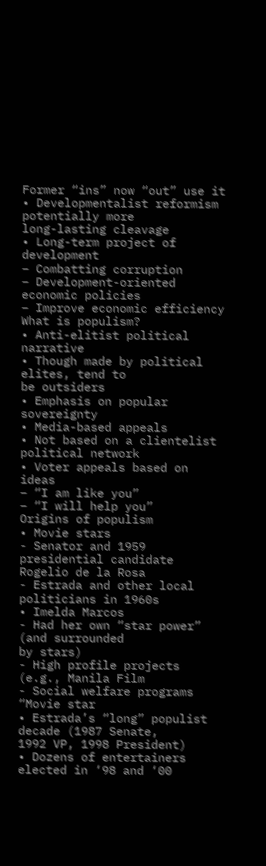Former “ins” now “out” use it
• Developmentalist reformism potentially more
long-lasting cleavage
• Long-term project of development
– Combatting corruption
– Development-oriented economic policies
– Improve economic efficiency
What is populism?
• Anti-elitist political narrative
• Though made by political elites, tend to
be outsiders
• Emphasis on popular sovereignty
• Media-based appeals
• Not based on a clientelist political network
• Voter appeals based on ideas
– “I am like you”
– “I will help you”
Origins of populism
• Movie stars
- Senator and 1959 presidential candidate
Rogelio de la Rosa
- Estrada and other local politicians in 1960s
• Imelda Marcos
- Had her own “star power” (and surrounded
by stars)
- High profile projects (e.g., Manila Film
- Social welfare programs
“Movie star
• Estrada’s “long” populist decade (1987 Senate,
1992 VP, 1998 President)
• Dozens of entertainers elected in ‘98 and ‘00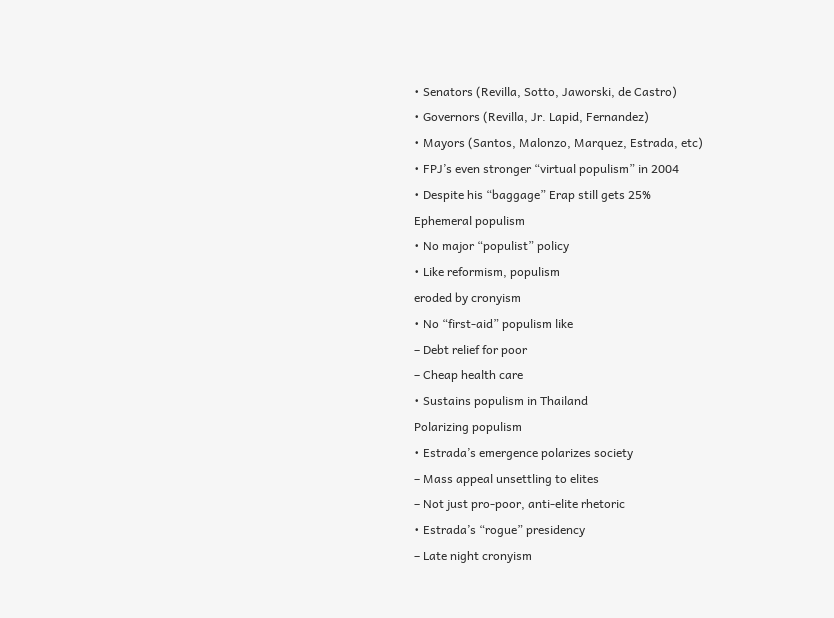• Senators (Revilla, Sotto, Jaworski, de Castro)
• Governors (Revilla, Jr. Lapid, Fernandez)
• Mayors (Santos, Malonzo, Marquez, Estrada, etc)
• FPJ’s even stronger “virtual populism” in 2004
• Despite his “baggage” Erap still gets 25%
Ephemeral populism
• No major “populist” policy
• Like reformism, populism
eroded by cronyism
• No “first-aid” populism like
– Debt relief for poor
– Cheap health care
• Sustains populism in Thailand
Polarizing populism
• Estrada’s emergence polarizes society
– Mass appeal unsettling to elites
– Not just pro-poor, anti-elite rhetoric
• Estrada’s “rogue” presidency
– Late night cronyism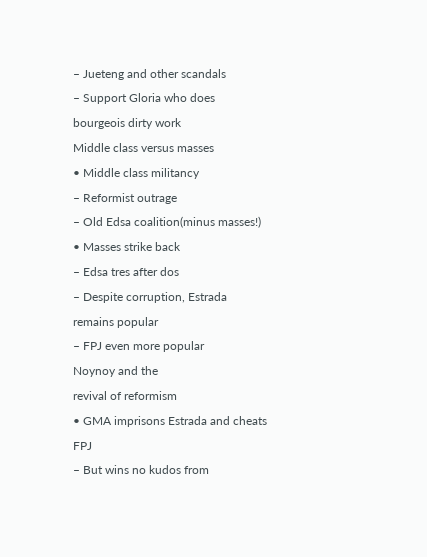– Jueteng and other scandals
– Support Gloria who does bourgeois dirty work
Middle class versus masses
• Middle class militancy
– Reformist outrage
– Old Edsa coalition(minus masses!)
• Masses strike back
– Edsa tres after dos
– Despite corruption, Estrada remains popular
– FPJ even more popular
Noynoy and the
revival of reformism
• GMA imprisons Estrada and cheats FPJ
– But wins no kudos from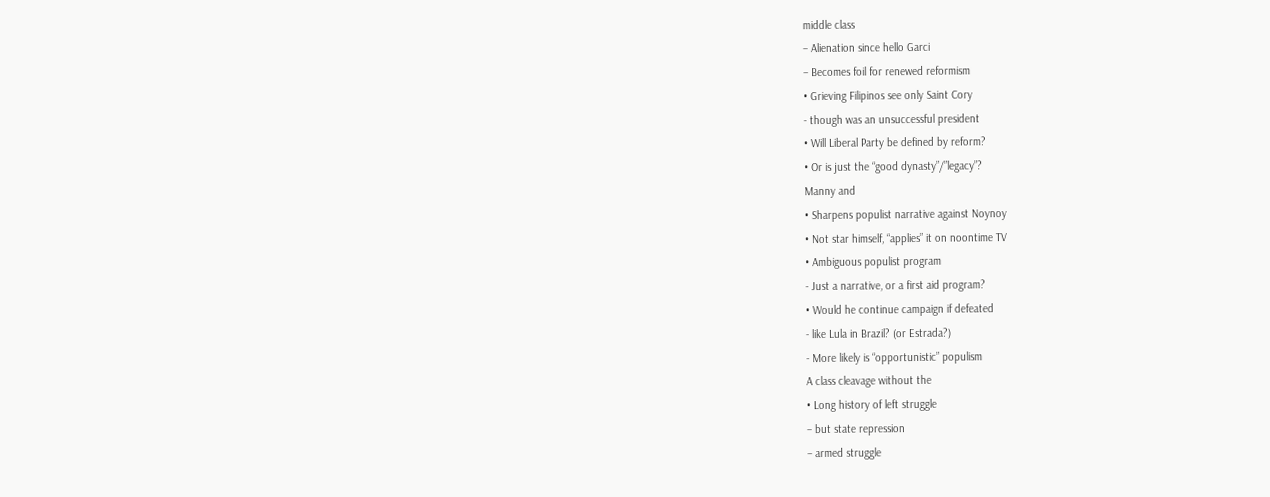middle class
– Alienation since hello Garci
– Becomes foil for renewed reformism
• Grieving Filipinos see only Saint Cory
- though was an unsuccessful president
• Will Liberal Party be defined by reform?
• Or is just the “good dynasty”/”legacy”?
Manny and
• Sharpens populist narrative against Noynoy
• Not star himself, “applies” it on noontime TV
• Ambiguous populist program
- Just a narrative, or a first aid program?
• Would he continue campaign if defeated
- like Lula in Brazil? (or Estrada?)
- More likely is “opportunistic” populism
A class cleavage without the
• Long history of left struggle
– but state repression
– armed struggle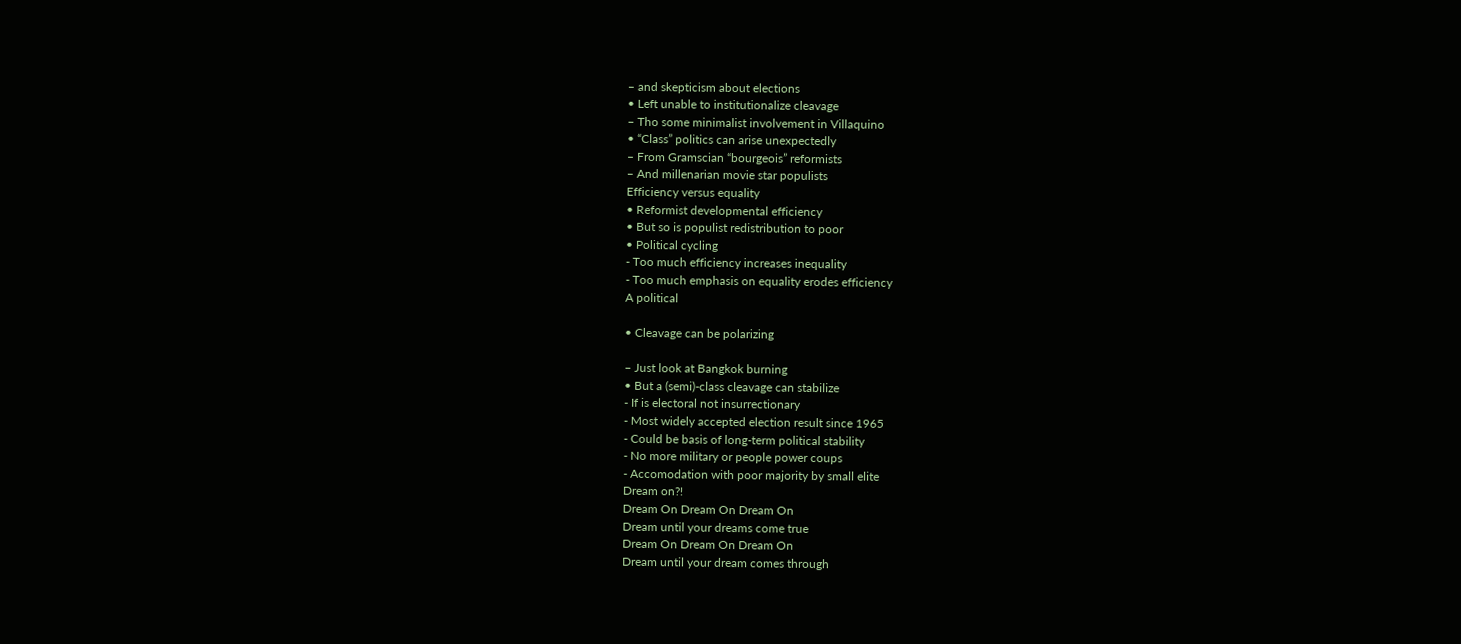– and skepticism about elections
• Left unable to institutionalize cleavage
– Tho some minimalist involvement in Villaquino
• “Class” politics can arise unexpectedly
– From Gramscian “bourgeois” reformists
– And millenarian movie star populists
Efficiency versus equality
• Reformist developmental efficiency
• But so is populist redistribution to poor
• Political cycling
- Too much efficiency increases inequality
- Too much emphasis on equality erodes efficiency
A political

• Cleavage can be polarizing

– Just look at Bangkok burning
• But a (semi)-class cleavage can stabilize
- If is electoral not insurrectionary
- Most widely accepted election result since 1965
- Could be basis of long-term political stability
- No more military or people power coups
- Accomodation with poor majority by small elite
Dream on?!
Dream On Dream On Dream On
Dream until your dreams come true
Dream On Dream On Dream On
Dream until your dream comes through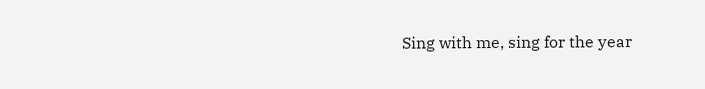Sing with me, sing for the year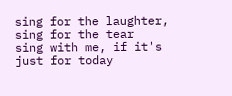sing for the laughter, sing for the tear
sing with me, if it's just for today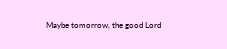Maybe tomorrow, the good Lord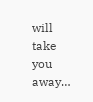will take
you away…